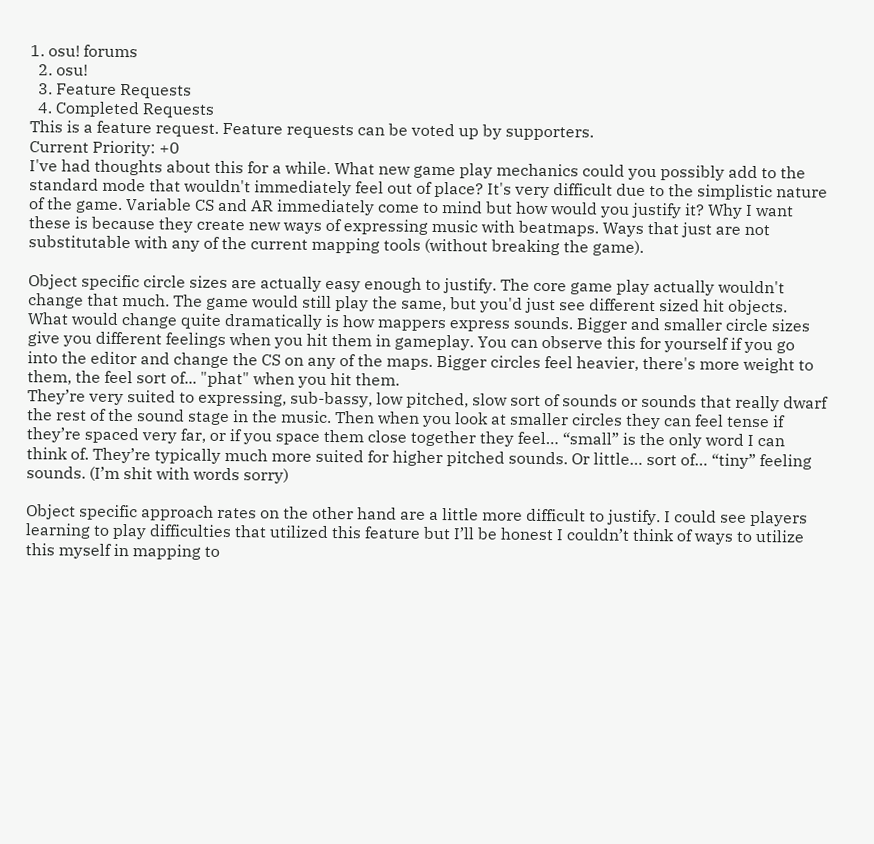1. osu! forums
  2. osu!
  3. Feature Requests
  4. Completed Requests
This is a feature request. Feature requests can be voted up by supporters.
Current Priority: +0
I've had thoughts about this for a while. What new game play mechanics could you possibly add to the standard mode that wouldn't immediately feel out of place? It's very difficult due to the simplistic nature of the game. Variable CS and AR immediately come to mind but how would you justify it? Why I want these is because they create new ways of expressing music with beatmaps. Ways that just are not substitutable with any of the current mapping tools (without breaking the game).

Object specific circle sizes are actually easy enough to justify. The core game play actually wouldn't change that much. The game would still play the same, but you'd just see different sized hit objects. What would change quite dramatically is how mappers express sounds. Bigger and smaller circle sizes give you different feelings when you hit them in gameplay. You can observe this for yourself if you go into the editor and change the CS on any of the maps. Bigger circles feel heavier, there's more weight to them, the feel sort of... "phat" when you hit them.
They’re very suited to expressing, sub-bassy, low pitched, slow sort of sounds or sounds that really dwarf the rest of the sound stage in the music. Then when you look at smaller circles they can feel tense if they’re spaced very far, or if you space them close together they feel… “small” is the only word I can think of. They’re typically much more suited for higher pitched sounds. Or little… sort of… “tiny” feeling sounds. (I’m shit with words sorry)

Object specific approach rates on the other hand are a little more difficult to justify. I could see players learning to play difficulties that utilized this feature but I’ll be honest I couldn’t think of ways to utilize this myself in mapping to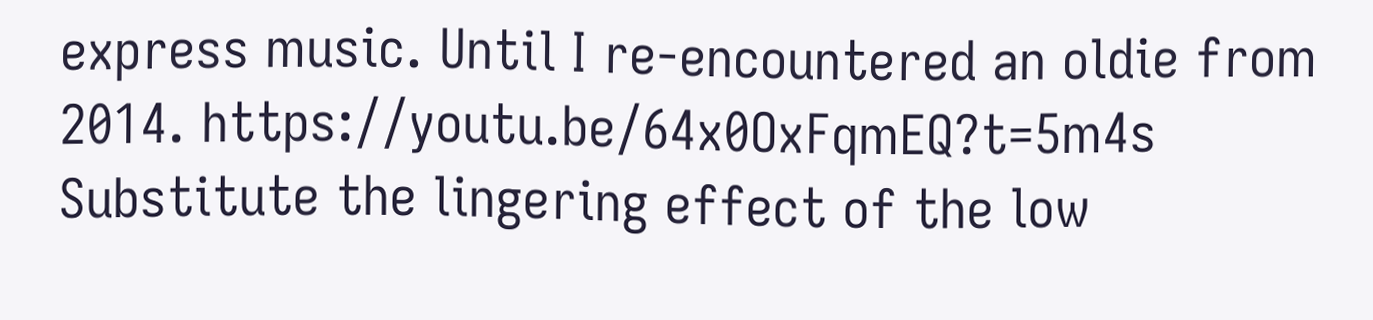express music. Until I re-encountered an oldie from 2014. https://youtu.be/64x0OxFqmEQ?t=5m4s Substitute the lingering effect of the low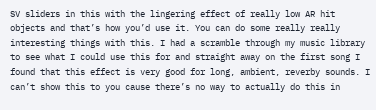SV sliders in this with the lingering effect of really low AR hit objects and that’s how you’d use it. You can do some really really interesting things with this. I had a scramble through my music library to see what I could use this for and straight away on the first song I found that this effect is very good for long, ambient, reverby sounds. I can’t show this to you cause there’s no way to actually do this in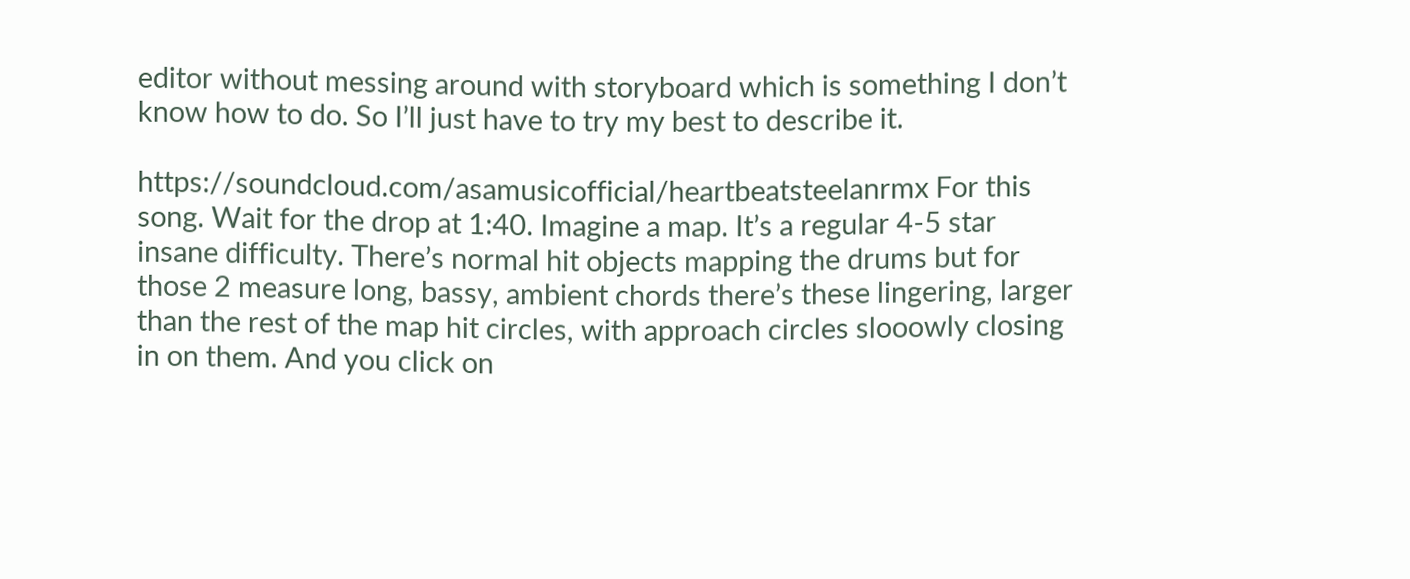editor without messing around with storyboard which is something I don’t know how to do. So I’ll just have to try my best to describe it.

https://soundcloud.com/asamusicofficial/heartbeatsteelanrmx For this song. Wait for the drop at 1:40. Imagine a map. It’s a regular 4-5 star insane difficulty. There’s normal hit objects mapping the drums but for those 2 measure long, bassy, ambient chords there’s these lingering, larger than the rest of the map hit circles, with approach circles slooowly closing in on them. And you click on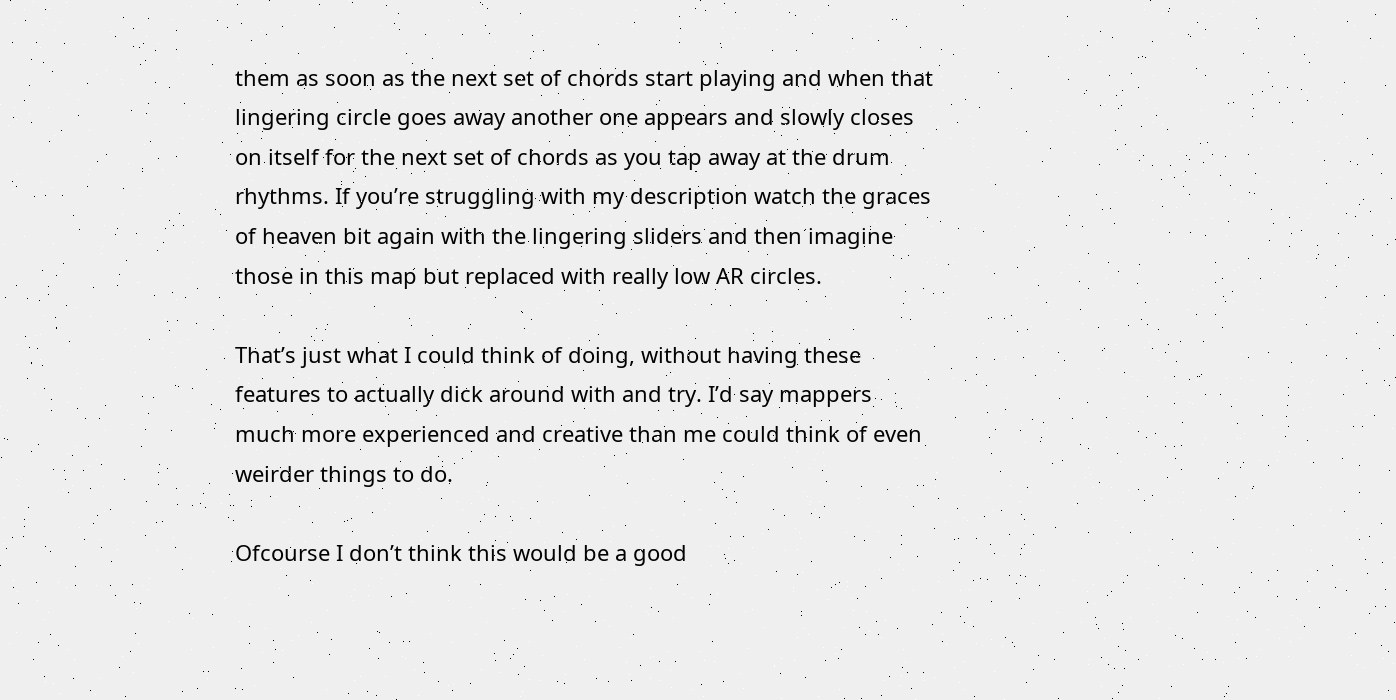them as soon as the next set of chords start playing and when that lingering circle goes away another one appears and slowly closes on itself for the next set of chords as you tap away at the drum rhythms. If you’re struggling with my description watch the graces of heaven bit again with the lingering sliders and then imagine those in this map but replaced with really low AR circles.

That’s just what I could think of doing, without having these features to actually dick around with and try. I’d say mappers much more experienced and creative than me could think of even weirder things to do.

Ofcourse I don’t think this would be a good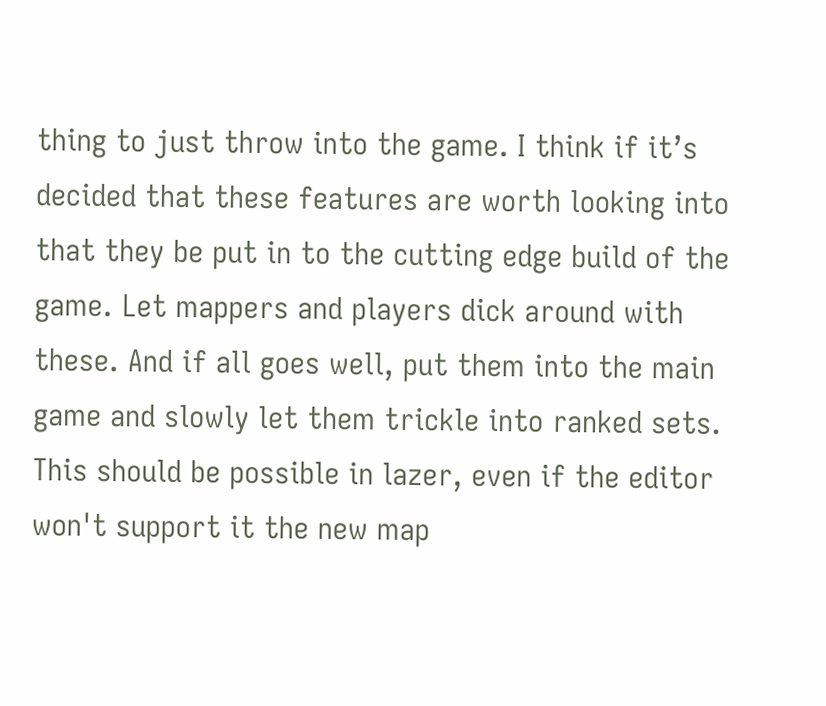thing to just throw into the game. I think if it’s decided that these features are worth looking into that they be put in to the cutting edge build of the game. Let mappers and players dick around with these. And if all goes well, put them into the main game and slowly let them trickle into ranked sets.
This should be possible in lazer, even if the editor won't support it the new map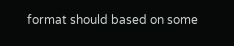format should based on some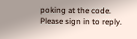poking at the code.
Please sign in to reply.